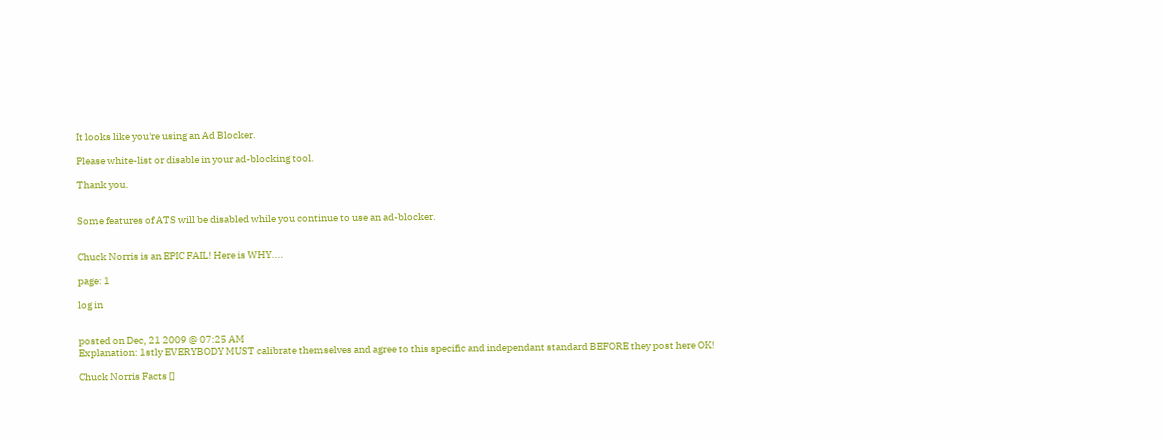It looks like you're using an Ad Blocker.

Please white-list or disable in your ad-blocking tool.

Thank you.


Some features of ATS will be disabled while you continue to use an ad-blocker.


Chuck Norris is an EPIC FAIL! Here is WHY....

page: 1

log in


posted on Dec, 21 2009 @ 07:25 AM
Explanation: 1stly EVERYBODY MUST calibrate themselves and agree to this specific and independant standard BEFORE they post here OK!

Chuck Norris Facts []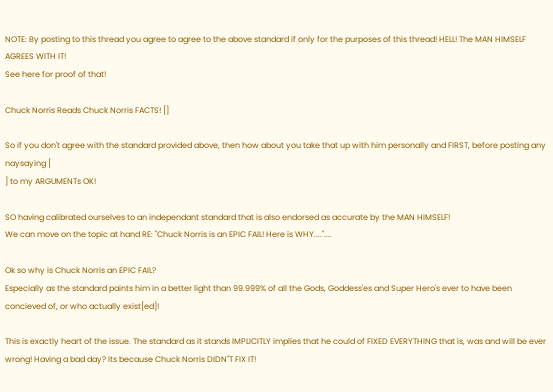NOTE: By posting to this thread you agree to agree to the above standard if only for the purposes of this thread! HELL! The MAN HIMSELF AGREES WITH IT!
See here for proof of that!

Chuck Norris Reads Chuck Norris FACTS! []

So if you don't agree with the standard provided above, then how about you take that up with him personally and FIRST, before posting any naysaying [
] to my ARGUMENTs OK!

SO having calibrated ourselves to an independant standard that is also endorsed as accurate by the MAN HIMSELF!
We can move on the topic at hand RE: "Chuck Norris is an EPIC FAIL! Here is WHY...."....

Ok so why is Chuck Norris an EPIC FAIL?
Especially as the standard paints him in a better light than 99.999% of all the Gods, Goddess'es and Super Hero's ever to have been concieved of, or who actually exist[ed]!

This is exactly heart of the issue. The standard as it stands IMPLICITLY implies that he could of FIXED EVERYTHING that is, was and will be ever wrong! Having a bad day? Its because Chuck Norris DIDN"T FIX IT!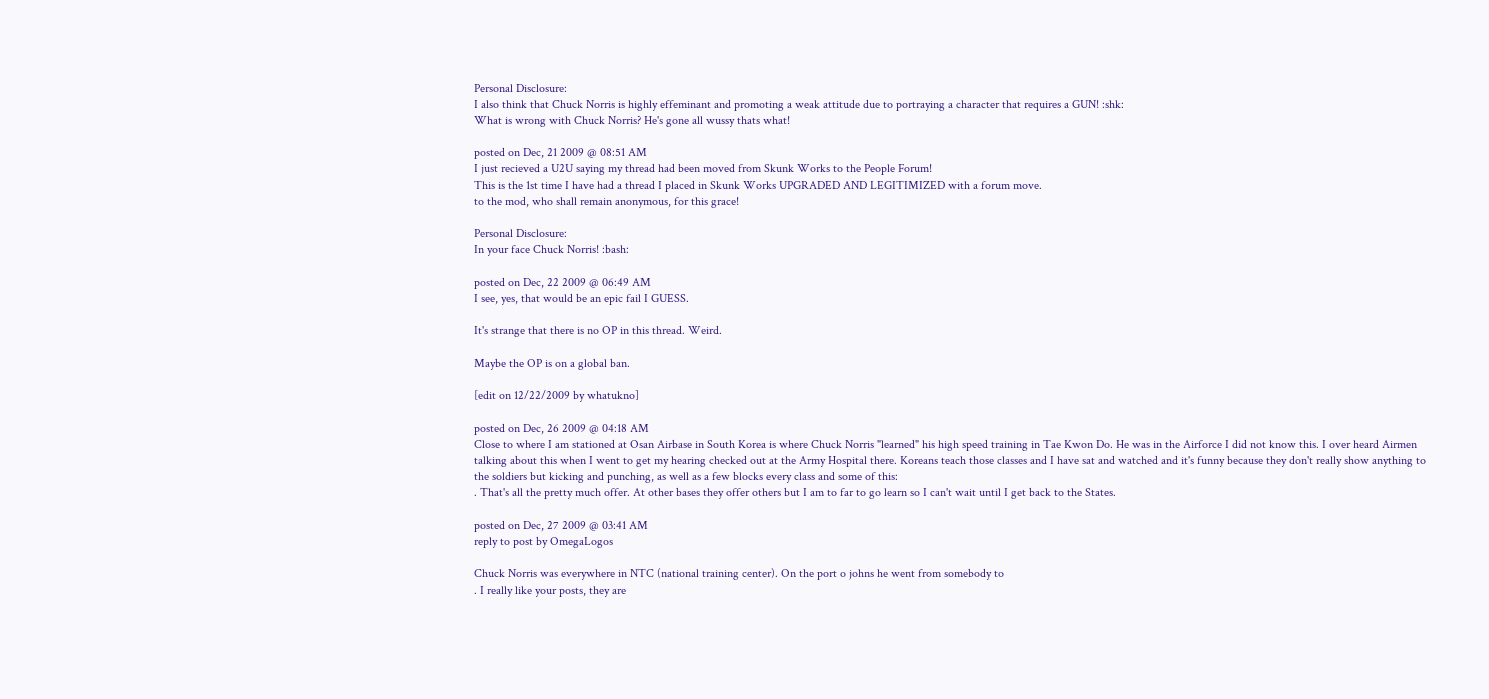Personal Disclosure:
I also think that Chuck Norris is highly effeminant and promoting a weak attitude due to portraying a character that requires a GUN! :shk:
What is wrong with Chuck Norris? He's gone all wussy thats what!

posted on Dec, 21 2009 @ 08:51 AM
I just recieved a U2U saying my thread had been moved from Skunk Works to the People Forum!
This is the 1st time I have had a thread I placed in Skunk Works UPGRADED AND LEGITIMIZED with a forum move.
to the mod, who shall remain anonymous, for this grace!

Personal Disclosure:
In your face Chuck Norris! :bash:

posted on Dec, 22 2009 @ 06:49 AM
I see, yes, that would be an epic fail I GUESS.

It's strange that there is no OP in this thread. Weird.

Maybe the OP is on a global ban.

[edit on 12/22/2009 by whatukno]

posted on Dec, 26 2009 @ 04:18 AM
Close to where I am stationed at Osan Airbase in South Korea is where Chuck Norris "learned" his high speed training in Tae Kwon Do. He was in the Airforce I did not know this. I over heard Airmen talking about this when I went to get my hearing checked out at the Army Hospital there. Koreans teach those classes and I have sat and watched and it's funny because they don't really show anything to the soldiers but kicking and punching, as well as a few blocks every class and some of this:
. That's all the pretty much offer. At other bases they offer others but I am to far to go learn so I can't wait until I get back to the States.

posted on Dec, 27 2009 @ 03:41 AM
reply to post by OmegaLogos

Chuck Norris was everywhere in NTC (national training center). On the port o johns he went from somebody to
. I really like your posts, they are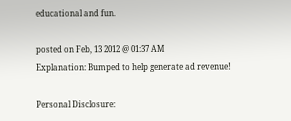educational and fun.

posted on Feb, 13 2012 @ 01:37 AM
Explanation: Bumped to help generate ad revenue!

Personal Disclosure: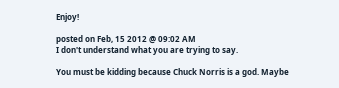Enjoy!

posted on Feb, 15 2012 @ 09:02 AM
I don't understand what you are trying to say.

You must be kidding because Chuck Norris is a god. Maybe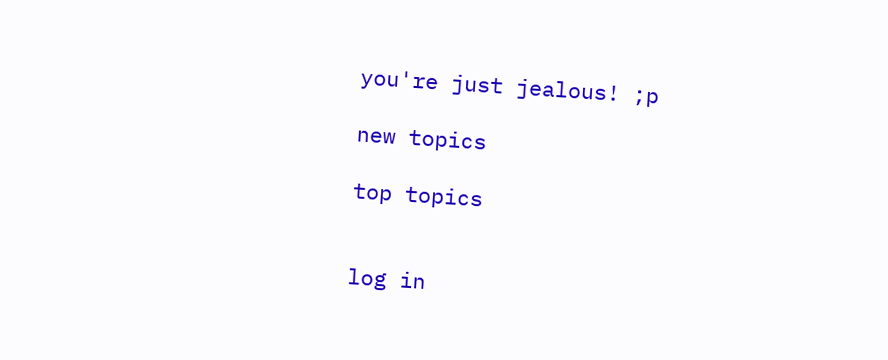you're just jealous! ;p

new topics

top topics


log in